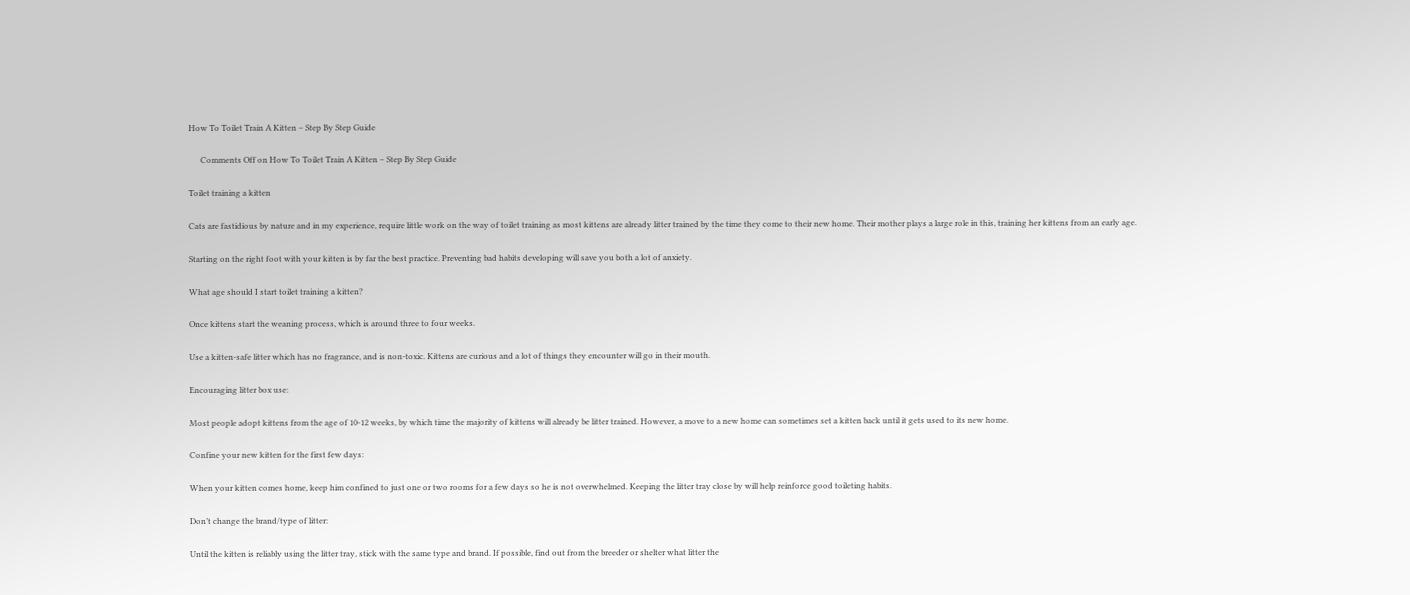How To Toilet Train A Kitten – Step By Step Guide

      Comments Off on How To Toilet Train A Kitten – Step By Step Guide

Toilet training a kitten

Cats are fastidious by nature and in my experience, require little work on the way of toilet training as most kittens are already litter trained by the time they come to their new home. Their mother plays a large role in this, training her kittens from an early age.

Starting on the right foot with your kitten is by far the best practice. Preventing bad habits developing will save you both a lot of anxiety.

What age should I start toilet training a kitten?

Once kittens start the weaning process, which is around three to four weeks.

Use a kitten-safe litter which has no fragrance, and is non-toxic. Kittens are curious and a lot of things they encounter will go in their mouth.

Encouraging litter box use:

Most people adopt kittens from the age of 10-12 weeks, by which time the majority of kittens will already be litter trained. However, a move to a new home can sometimes set a kitten back until it gets used to its new home.

Confine your new kitten for the first few days:

When your kitten comes home, keep him confined to just one or two rooms for a few days so he is not overwhelmed. Keeping the litter tray close by will help reinforce good toileting habits.

Don’t change the brand/type of litter:

Until the kitten is reliably using the litter tray, stick with the same type and brand. If possible, find out from the breeder or shelter what litter the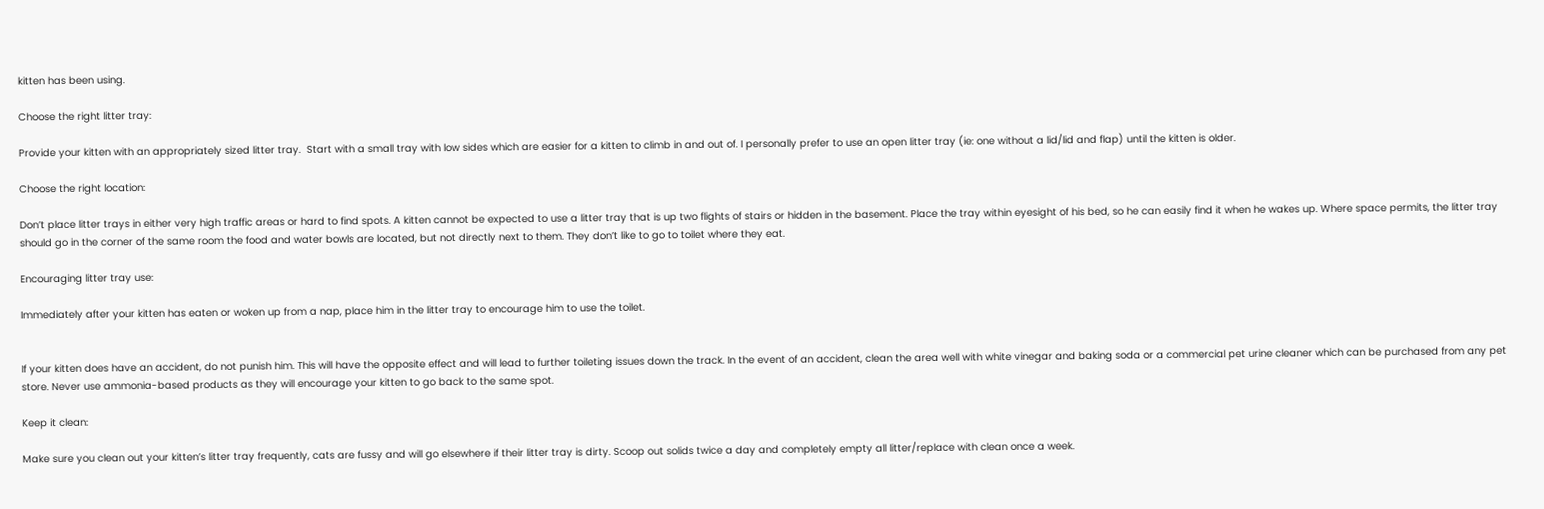kitten has been using.

Choose the right litter tray:

Provide your kitten with an appropriately sized litter tray.  Start with a small tray with low sides which are easier for a kitten to climb in and out of. I personally prefer to use an open litter tray (ie: one without a lid/lid and flap) until the kitten is older.

Choose the right location:

Don’t place litter trays in either very high traffic areas or hard to find spots. A kitten cannot be expected to use a litter tray that is up two flights of stairs or hidden in the basement. Place the tray within eyesight of his bed, so he can easily find it when he wakes up. Where space permits, the litter tray should go in the corner of the same room the food and water bowls are located, but not directly next to them. They don’t like to go to toilet where they eat.

Encouraging litter tray use:

Immediately after your kitten has eaten or woken up from a nap, place him in the litter tray to encourage him to use the toilet.


If your kitten does have an accident, do not punish him. This will have the opposite effect and will lead to further toileting issues down the track. In the event of an accident, clean the area well with white vinegar and baking soda or a commercial pet urine cleaner which can be purchased from any pet store. Never use ammonia-based products as they will encourage your kitten to go back to the same spot.

Keep it clean:

Make sure you clean out your kitten’s litter tray frequently, cats are fussy and will go elsewhere if their litter tray is dirty. Scoop out solids twice a day and completely empty all litter/replace with clean once a week.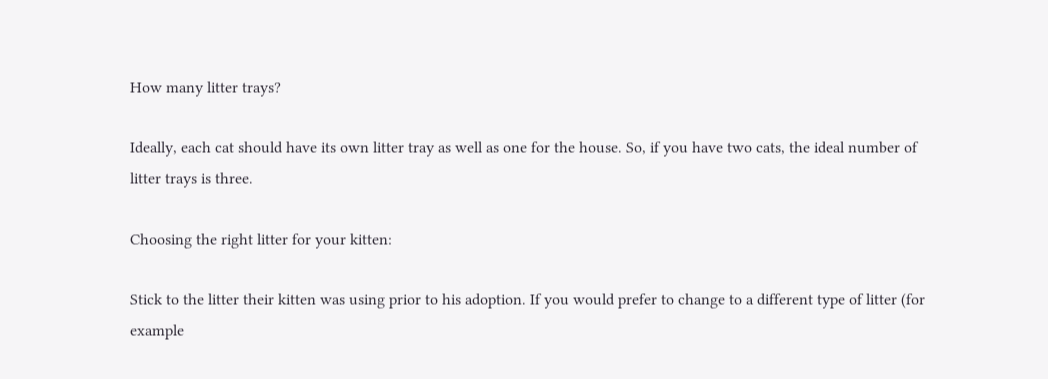How many litter trays?

Ideally, each cat should have its own litter tray as well as one for the house. So, if you have two cats, the ideal number of litter trays is three.

Choosing the right litter for your kitten:

Stick to the litter their kitten was using prior to his adoption. If you would prefer to change to a different type of litter (for example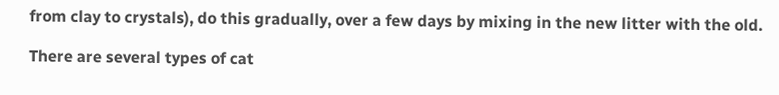from clay to crystals), do this gradually, over a few days by mixing in the new litter with the old.

There are several types of cat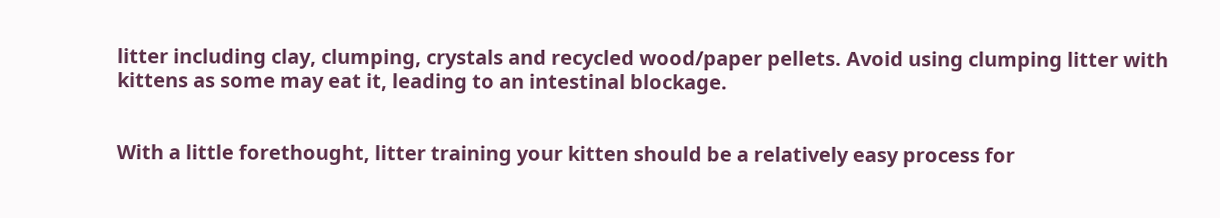litter including clay, clumping, crystals and recycled wood/paper pellets. Avoid using clumping litter with kittens as some may eat it, leading to an intestinal blockage.


With a little forethought, litter training your kitten should be a relatively easy process for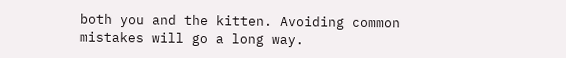both you and the kitten. Avoiding common mistakes will go a long way.